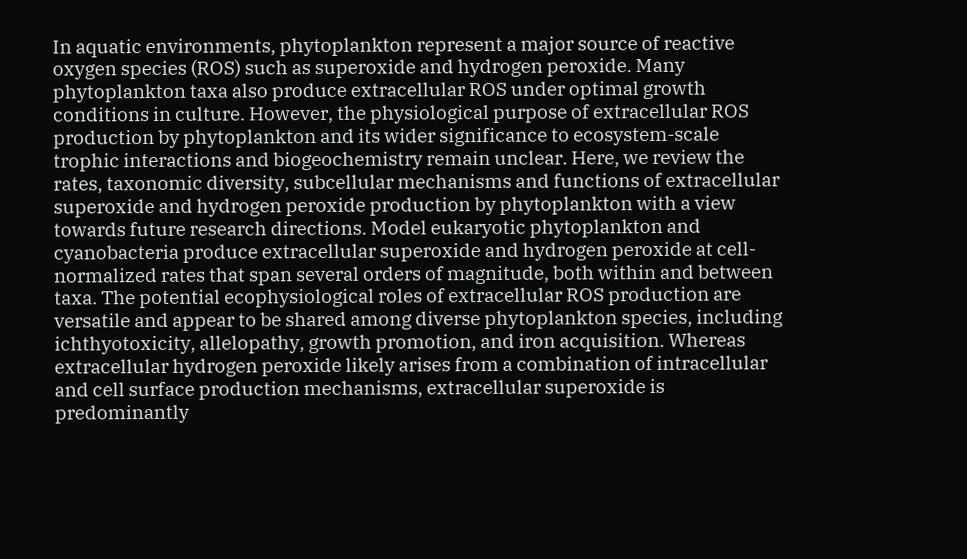In aquatic environments, phytoplankton represent a major source of reactive oxygen species (ROS) such as superoxide and hydrogen peroxide. Many phytoplankton taxa also produce extracellular ROS under optimal growth conditions in culture. However, the physiological purpose of extracellular ROS production by phytoplankton and its wider significance to ecosystem-scale trophic interactions and biogeochemistry remain unclear. Here, we review the rates, taxonomic diversity, subcellular mechanisms and functions of extracellular superoxide and hydrogen peroxide production by phytoplankton with a view towards future research directions. Model eukaryotic phytoplankton and cyanobacteria produce extracellular superoxide and hydrogen peroxide at cell-normalized rates that span several orders of magnitude, both within and between taxa. The potential ecophysiological roles of extracellular ROS production are versatile and appear to be shared among diverse phytoplankton species, including ichthyotoxicity, allelopathy, growth promotion, and iron acquisition. Whereas extracellular hydrogen peroxide likely arises from a combination of intracellular and cell surface production mechanisms, extracellular superoxide is predominantly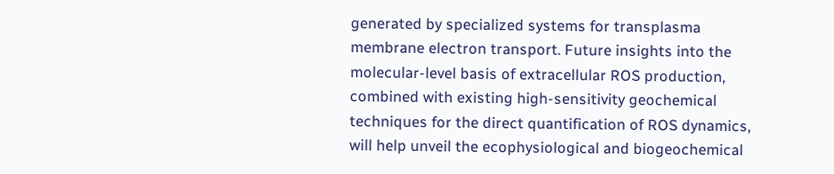generated by specialized systems for transplasma membrane electron transport. Future insights into the molecular-level basis of extracellular ROS production, combined with existing high-sensitivity geochemical techniques for the direct quantification of ROS dynamics, will help unveil the ecophysiological and biogeochemical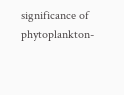significance of phytoplankton-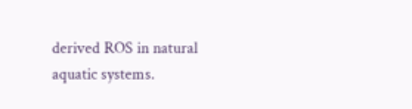derived ROS in natural aquatic systems.